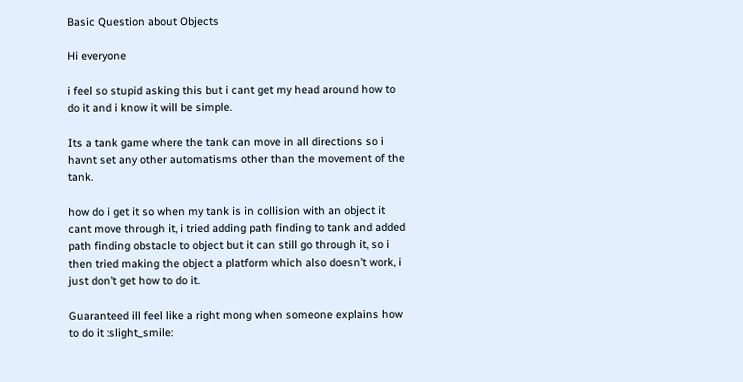Basic Question about Objects

Hi everyone

i feel so stupid asking this but i cant get my head around how to do it and i know it will be simple.

Its a tank game where the tank can move in all directions so i havnt set any other automatisms other than the movement of the tank.

how do i get it so when my tank is in collision with an object it cant move through it, i tried adding path finding to tank and added path finding obstacle to object but it can still go through it, so i then tried making the object a platform which also doesn’t work, i just don’t get how to do it.

Guaranteed ill feel like a right mong when someone explains how to do it :slight_smile: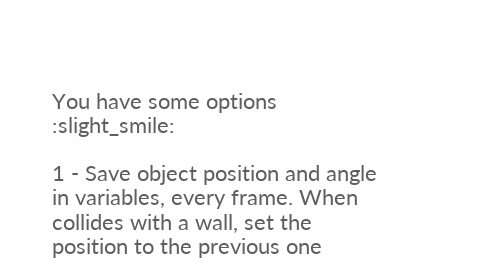You have some options :slight_smile:

1 - Save object position and angle in variables, every frame. When collides with a wall, set the position to the previous one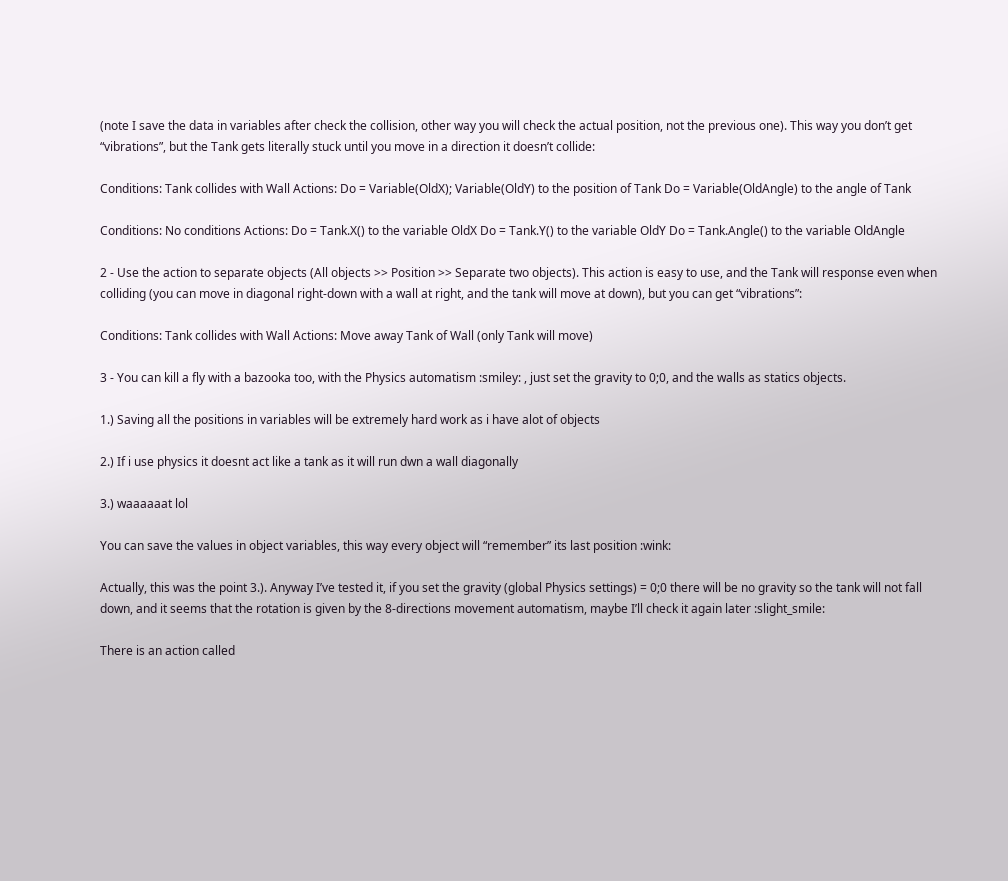(note I save the data in variables after check the collision, other way you will check the actual position, not the previous one). This way you don’t get “vibrations”, but the Tank gets literally stuck until you move in a direction it doesn’t collide:

Conditions: Tank collides with Wall Actions: Do = Variable(OldX); Variable(OldY) to the position of Tank Do = Variable(OldAngle) to the angle of Tank

Conditions: No conditions Actions: Do = Tank.X() to the variable OldX Do = Tank.Y() to the variable OldY Do = Tank.Angle() to the variable OldAngle

2 - Use the action to separate objects (All objects >> Position >> Separate two objects). This action is easy to use, and the Tank will response even when colliding (you can move in diagonal right-down with a wall at right, and the tank will move at down), but you can get “vibrations”:

Conditions: Tank collides with Wall Actions: Move away Tank of Wall (only Tank will move)

3 - You can kill a fly with a bazooka too, with the Physics automatism :smiley: , just set the gravity to 0;0, and the walls as statics objects.

1.) Saving all the positions in variables will be extremely hard work as i have alot of objects

2.) If i use physics it doesnt act like a tank as it will run dwn a wall diagonally

3.) waaaaaat lol

You can save the values in object variables, this way every object will “remember” its last position :wink:

Actually, this was the point 3.). Anyway I’ve tested it, if you set the gravity (global Physics settings) = 0;0 there will be no gravity so the tank will not fall down, and it seems that the rotation is given by the 8-directions movement automatism, maybe I’ll check it again later :slight_smile:

There is an action called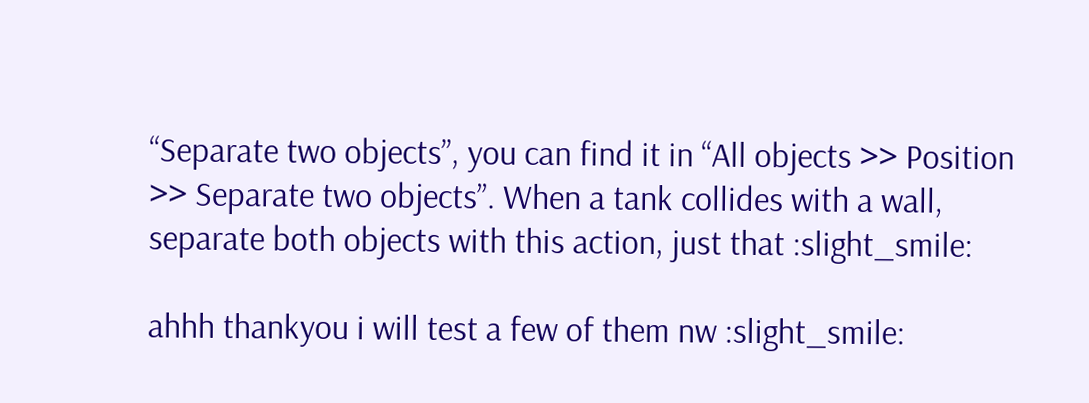“Separate two objects”, you can find it in “All objects >> Position >> Separate two objects”. When a tank collides with a wall, separate both objects with this action, just that :slight_smile:

ahhh thankyou i will test a few of them nw :slight_smile: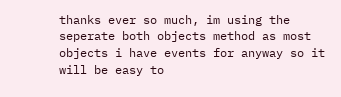thanks ever so much, im using the seperate both objects method as most objects i have events for anyway so it will be easy to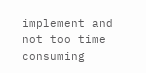implement and not too time consuming